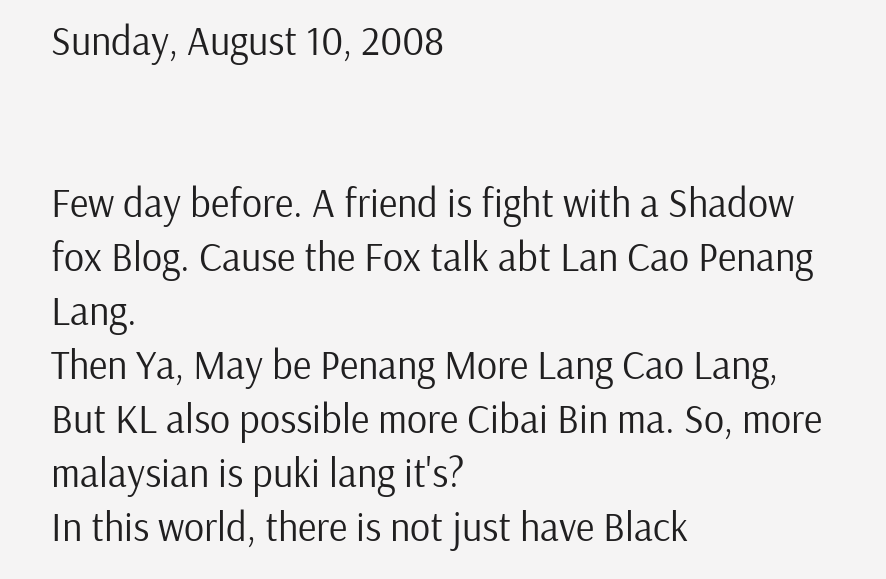Sunday, August 10, 2008


Few day before. A friend is fight with a Shadow fox Blog. Cause the Fox talk abt Lan Cao Penang Lang.
Then Ya, May be Penang More Lang Cao Lang, But KL also possible more Cibai Bin ma. So, more malaysian is puki lang it's?
In this world, there is not just have Black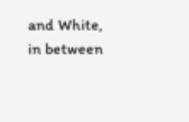and White, in between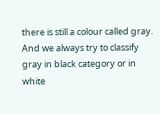there is still a colour called gray. And we always try to classify gray in black category or in white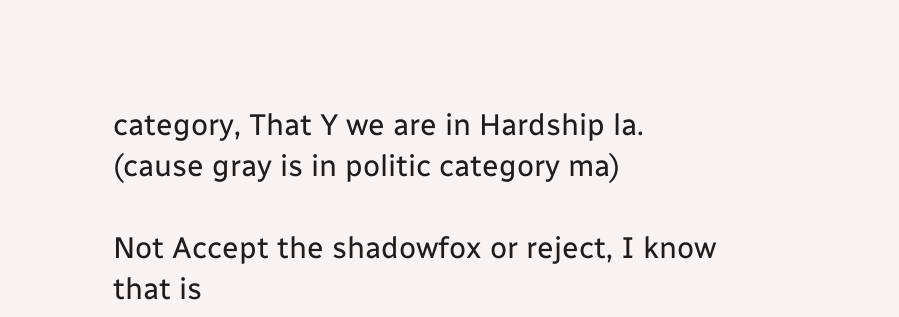category, That Y we are in Hardship la. (cause gray is in politic category ma)

Not Accept the shadowfox or reject, I know that is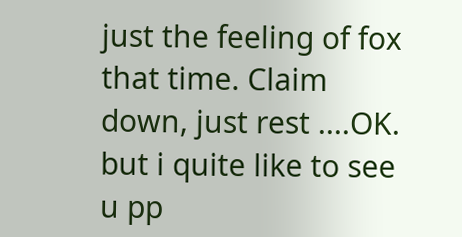just the feeling of fox that time. Claim down, just rest ....OK.
but i quite like to see u pp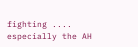fighting .... especially the AH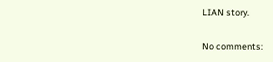LIAN story.

No comments: